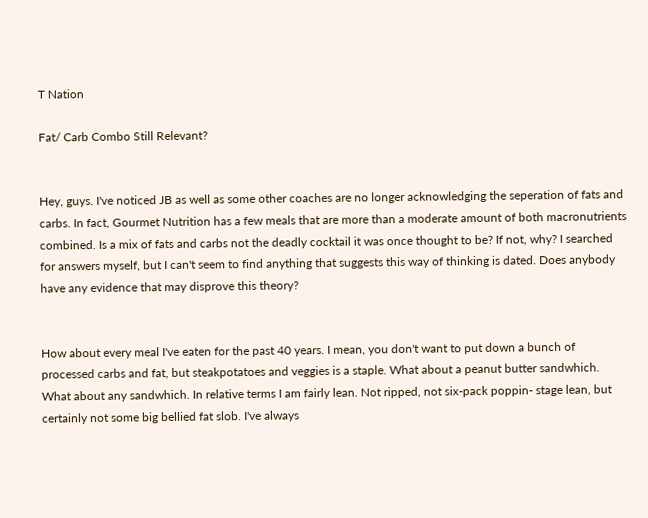T Nation

Fat/ Carb Combo Still Relevant?


Hey, guys. I've noticed JB as well as some other coaches are no longer acknowledging the seperation of fats and carbs. In fact, Gourmet Nutrition has a few meals that are more than a moderate amount of both macronutrients combined. Is a mix of fats and carbs not the deadly cocktail it was once thought to be? If not, why? I searched for answers myself, but I can't seem to find anything that suggests this way of thinking is dated. Does anybody have any evidence that may disprove this theory?


How about every meal I've eaten for the past 40 years. I mean, you don't want to put down a bunch of processed carbs and fat, but steakpotatoes and veggies is a staple. What about a peanut butter sandwhich. What about any sandwhich. In relative terms I am fairly lean. Not ripped, not six-pack poppin- stage lean, but certainly not some big bellied fat slob. I've always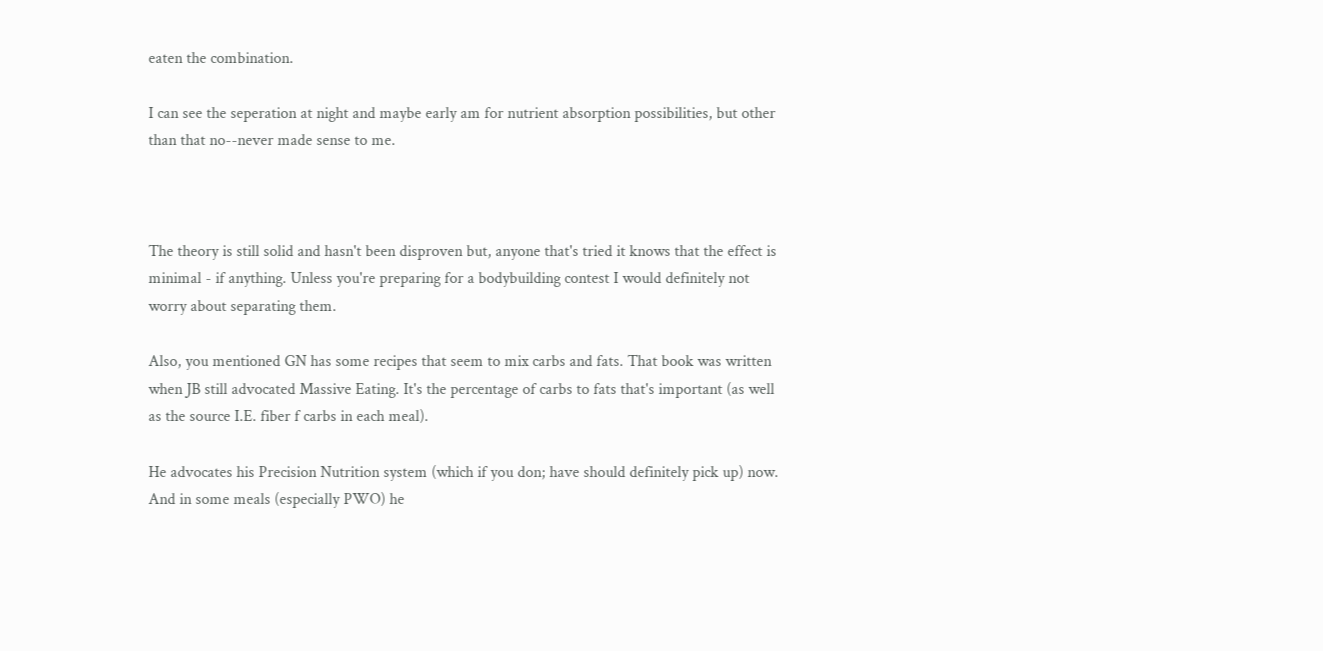eaten the combination.

I can see the seperation at night and maybe early am for nutrient absorption possibilities, but other than that no--never made sense to me.



The theory is still solid and hasn't been disproven but, anyone that's tried it knows that the effect is minimal - if anything. Unless you're preparing for a bodybuilding contest I would definitely not worry about separating them.

Also, you mentioned GN has some recipes that seem to mix carbs and fats. That book was written when JB still advocated Massive Eating. It's the percentage of carbs to fats that's important (as well as the source I.E. fiber f carbs in each meal).

He advocates his Precision Nutrition system (which if you don; have should definitely pick up) now. And in some meals (especially PWO) he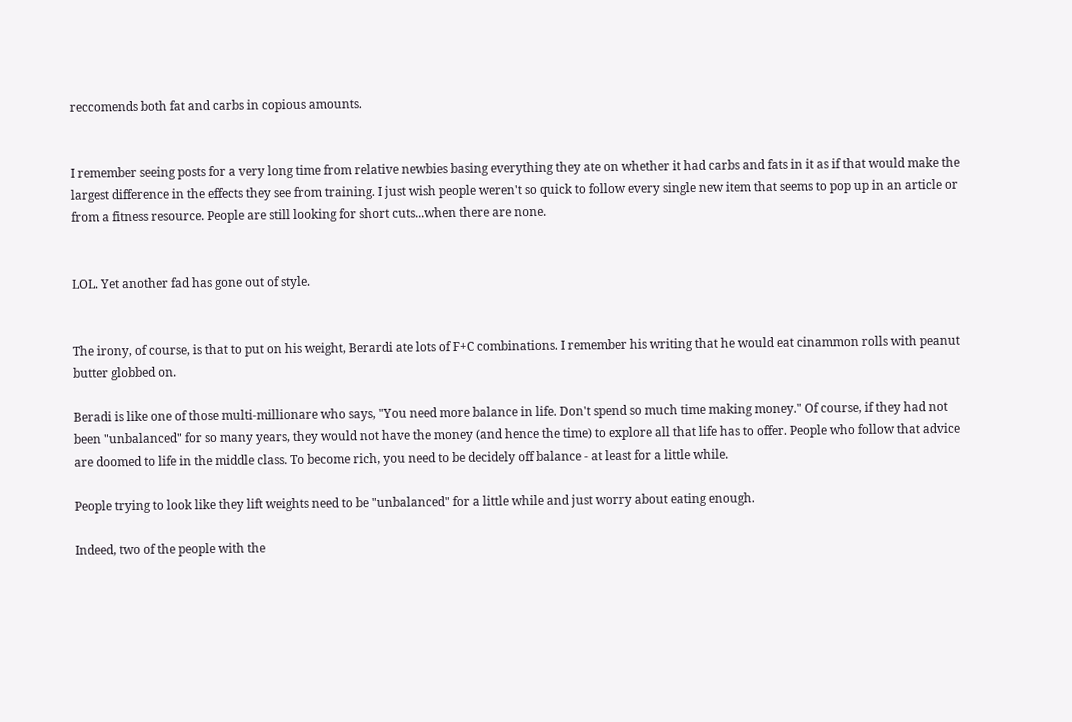reccomends both fat and carbs in copious amounts.


I remember seeing posts for a very long time from relative newbies basing everything they ate on whether it had carbs and fats in it as if that would make the largest difference in the effects they see from training. I just wish people weren't so quick to follow every single new item that seems to pop up in an article or from a fitness resource. People are still looking for short cuts...when there are none.


LOL. Yet another fad has gone out of style.


The irony, of course, is that to put on his weight, Berardi ate lots of F+C combinations. I remember his writing that he would eat cinammon rolls with peanut butter globbed on.

Beradi is like one of those multi-millionare who says, "You need more balance in life. Don't spend so much time making money." Of course, if they had not been "unbalanced" for so many years, they would not have the money (and hence the time) to explore all that life has to offer. People who follow that advice are doomed to life in the middle class. To become rich, you need to be decidely off balance - at least for a little while.

People trying to look like they lift weights need to be "unbalanced" for a little while and just worry about eating enough.

Indeed, two of the people with the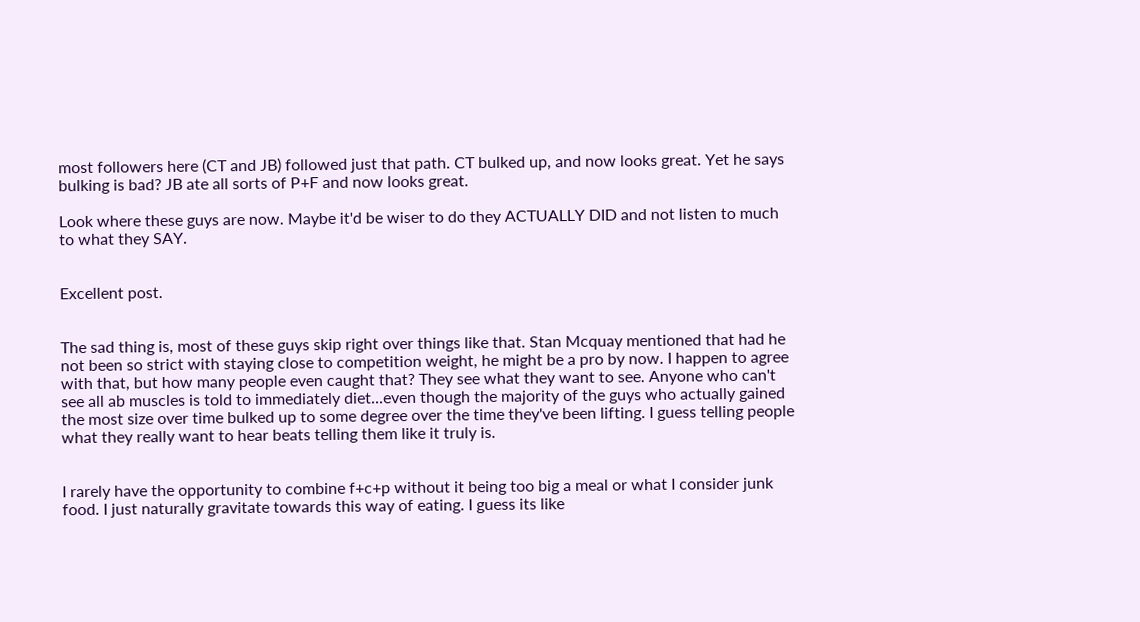most followers here (CT and JB) followed just that path. CT bulked up, and now looks great. Yet he says bulking is bad? JB ate all sorts of P+F and now looks great.

Look where these guys are now. Maybe it'd be wiser to do they ACTUALLY DID and not listen to much to what they SAY.


Excellent post.


The sad thing is, most of these guys skip right over things like that. Stan Mcquay mentioned that had he not been so strict with staying close to competition weight, he might be a pro by now. I happen to agree with that, but how many people even caught that? They see what they want to see. Anyone who can't see all ab muscles is told to immediately diet...even though the majority of the guys who actually gained the most size over time bulked up to some degree over the time they've been lifting. I guess telling people what they really want to hear beats telling them like it truly is.


I rarely have the opportunity to combine f+c+p without it being too big a meal or what I consider junk food. I just naturally gravitate towards this way of eating. I guess its like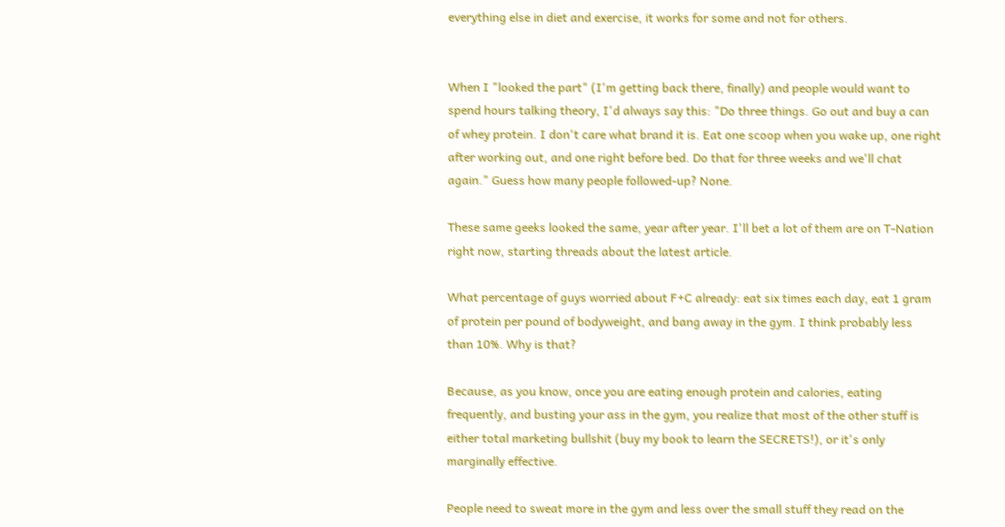everything else in diet and exercise, it works for some and not for others.


When I "looked the part" (I'm getting back there, finally) and people would want to spend hours talking theory, I'd always say this: "Do three things. Go out and buy a can of whey protein. I don't care what brand it is. Eat one scoop when you wake up, one right after working out, and one right before bed. Do that for three weeks and we'll chat again." Guess how many people followed-up? None.

These same geeks looked the same, year after year. I'll bet a lot of them are on T-Nation right now, starting threads about the latest article.

What percentage of guys worried about F+C already: eat six times each day, eat 1 gram of protein per pound of bodyweight, and bang away in the gym. I think probably less than 10%. Why is that?

Because, as you know, once you are eating enough protein and calories, eating frequently, and busting your ass in the gym, you realize that most of the other stuff is either total marketing bullshit (buy my book to learn the SECRETS!), or it's only marginally effective.

People need to sweat more in the gym and less over the small stuff they read on the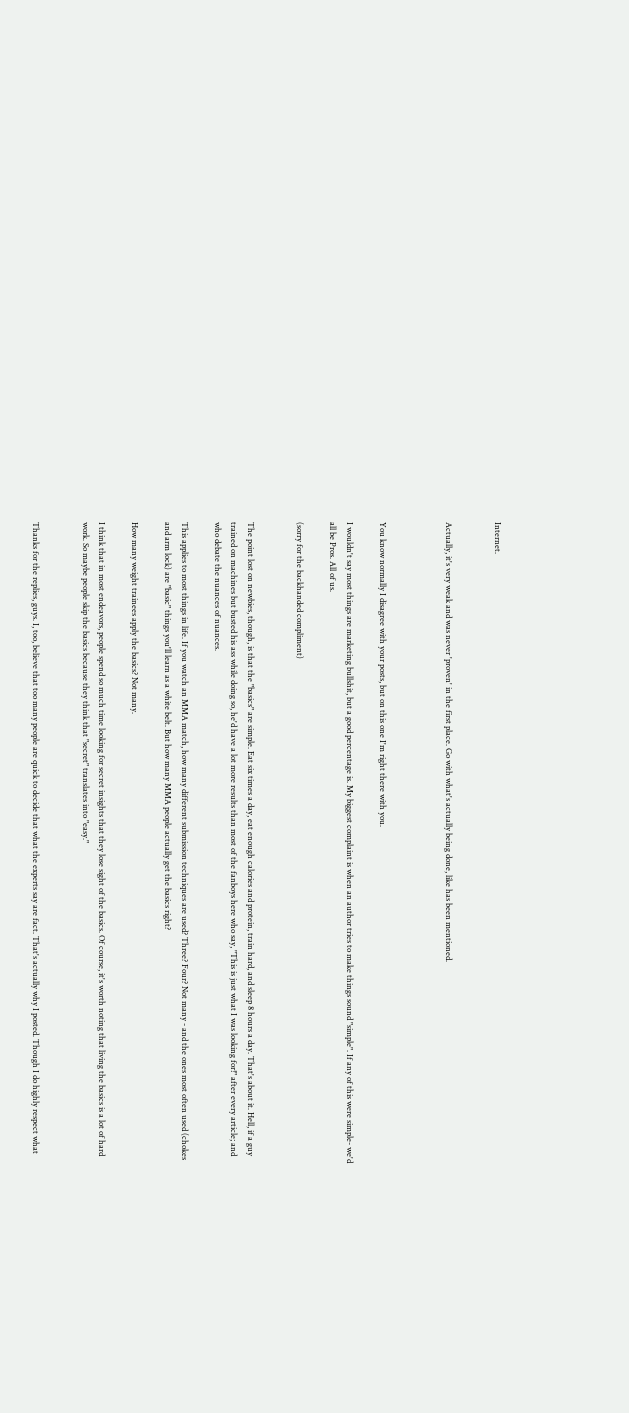Internet.


Actually, it's very weak and was never 'proven' in the first place. Go with what's actually being done, like has been mentioned.



You know normally I disagree with your posts, but on this one I'm right there with you.

I wouldn't say most things are marketing bullshit, but a good percentage is. My biggest complaint is when an author tries to make things sound "simple". If any of this were simple- we'd all be Pros. All of us.

(sorry for the backhanded compliment)


The point lost on newbies, though, is that the "basics" are simple. Eat six times a day, eat enough calories and protein, train hard, and sleep 8 hours a day. That's about it. Hell, if a guy trained on machines but busted his ass while doing so, he'd have a lot more results than most of the fanboys here who say, "This is just what I was looking for!" after every article; and who debate the nuances of nuances.

This applies to most things in life. If you watch an MMA match, how many different submission techniques are used? Three? Four? Not many - and the ones most often used (chokes and arm lock) are "basic" things you'll learn as a white belt. But how many MMA people actually get the basics right?

How many weight trainees apply the basics? Not many.

I think that in most endeavors, people spend so much time looking for secret insights that they lose sight of the basics. Of course, it's worth noting that living the basics is a lot of hard work. So maybe people skip the basics because they think that "secret" translates into "easy."


Thanks for the replies, guys. I, too, believe that too many people are quick to decide that what the experts say are fact. That's actually why I posted. Though I do highly respect what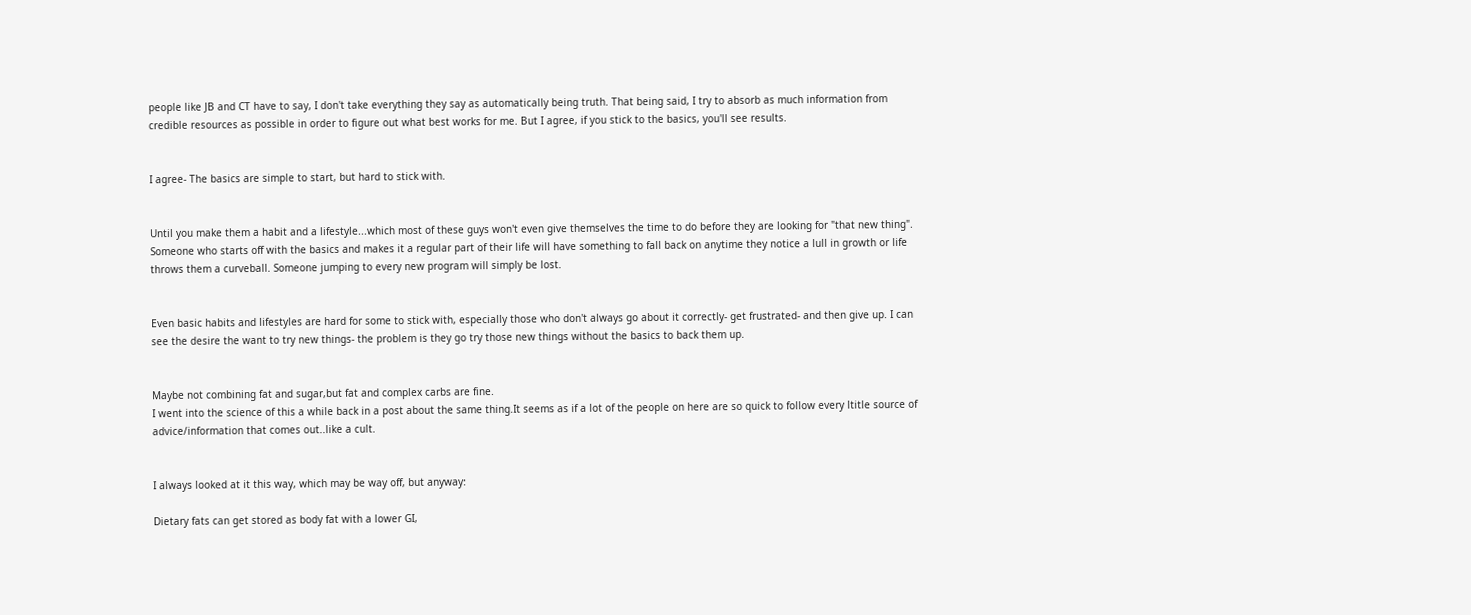people like JB and CT have to say, I don't take everything they say as automatically being truth. That being said, I try to absorb as much information from credible resources as possible in order to figure out what best works for me. But I agree, if you stick to the basics, you'll see results.


I agree- The basics are simple to start, but hard to stick with.


Until you make them a habit and a lifestyle...which most of these guys won't even give themselves the time to do before they are looking for "that new thing". Someone who starts off with the basics and makes it a regular part of their life will have something to fall back on anytime they notice a lull in growth or life throws them a curveball. Someone jumping to every new program will simply be lost.


Even basic habits and lifestyles are hard for some to stick with, especially those who don't always go about it correctly- get frustrated- and then give up. I can see the desire the want to try new things- the problem is they go try those new things without the basics to back them up.


Maybe not combining fat and sugar,but fat and complex carbs are fine.
I went into the science of this a while back in a post about the same thing.It seems as if a lot of the people on here are so quick to follow every ltitle source of advice/information that comes out..like a cult.


I always looked at it this way, which may be way off, but anyway:

Dietary fats can get stored as body fat with a lower GI,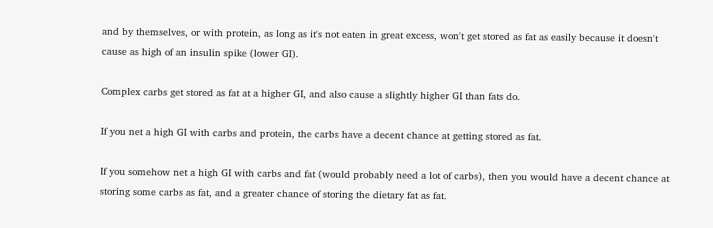and by themselves, or with protein, as long as it's not eaten in great excess, won't get stored as fat as easily because it doesn't cause as high of an insulin spike (lower GI).

Complex carbs get stored as fat at a higher GI, and also cause a slightly higher GI than fats do.

If you net a high GI with carbs and protein, the carbs have a decent chance at getting stored as fat.

If you somehow net a high GI with carbs and fat (would probably need a lot of carbs), then you would have a decent chance at storing some carbs as fat, and a greater chance of storing the dietary fat as fat.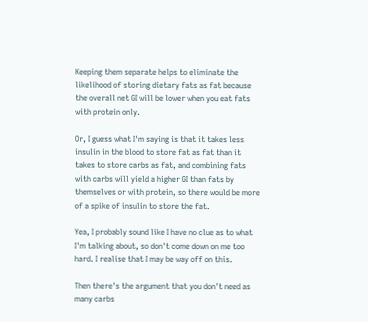Keeping them separate helps to eliminate the likelihood of storing dietary fats as fat because the overall net GI will be lower when you eat fats with protein only.

Or, I guess what I'm saying is that it takes less insulin in the blood to store fat as fat than it takes to store carbs as fat, and combining fats with carbs will yield a higher GI than fats by themselves or with protein, so there would be more of a spike of insulin to store the fat.

Yea, I probably sound like I have no clue as to what I'm talking about, so don't come down on me too hard. I realise that I may be way off on this.

Then there's the argument that you don't need as many carbs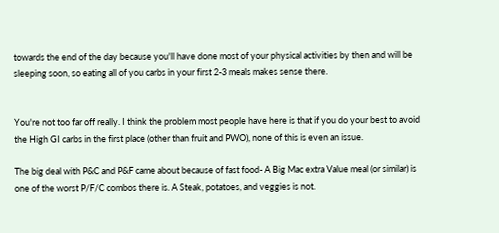towards the end of the day because you'll have done most of your physical activities by then and will be sleeping soon, so eating all of you carbs in your first 2-3 meals makes sense there.


You're not too far off really. I think the problem most people have here is that if you do your best to avoid the High GI carbs in the first place (other than fruit and PWO), none of this is even an issue.

The big deal with P&C and P&F came about because of fast food- A Big Mac extra Value meal (or similar) is one of the worst P/F/C combos there is. A Steak, potatoes, and veggies is not.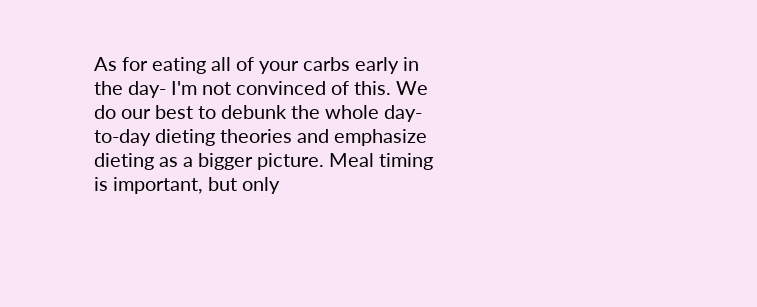As for eating all of your carbs early in the day- I'm not convinced of this. We do our best to debunk the whole day-to-day dieting theories and emphasize dieting as a bigger picture. Meal timing is important, but only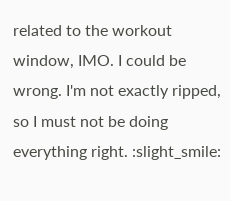related to the workout window, IMO. I could be wrong. I'm not exactly ripped, so I must not be doing everything right. :slight_smile: